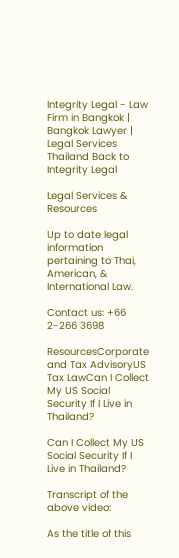Integrity Legal - Law Firm in Bangkok | Bangkok Lawyer | Legal Services Thailand Back to
Integrity Legal

Legal Services & Resources

Up to date legal information pertaining to Thai, American, & International Law.

Contact us: +66 2-266 3698

ResourcesCorporate and Tax AdvisoryUS Tax LawCan I Collect My US Social Security If I Live in Thailand?

Can I Collect My US Social Security If I Live in Thailand?

Transcript of the above video:

As the title of this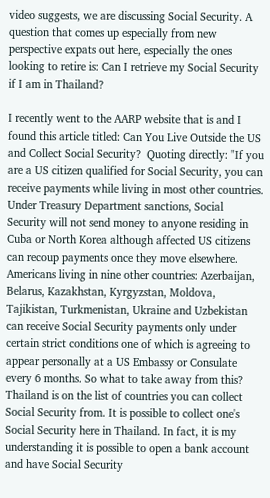video suggests, we are discussing Social Security. A question that comes up especially from new perspective expats out here, especially the ones looking to retire is: Can I retrieve my Social Security if I am in Thailand?

I recently went to the AARP website that is and I found this article titled: Can You Live Outside the US and Collect Social Security?  Quoting directly: "If you are a US citizen qualified for Social Security, you can receive payments while living in most other countries. Under Treasury Department sanctions, Social Security will not send money to anyone residing in Cuba or North Korea although affected US citizens can recoup payments once they move elsewhere. Americans living in nine other countries: Azerbaijan, Belarus, Kazakhstan, Kyrgyzstan, Moldova, Tajikistan, Turkmenistan, Ukraine and Uzbekistan can receive Social Security payments only under certain strict conditions one of which is agreeing to appear personally at a US Embassy or Consulate every 6 months. So what to take away from this? Thailand is on the list of countries you can collect Social Security from. It is possible to collect one's Social Security here in Thailand. In fact, it is my understanding it is possible to open a bank account and have Social Security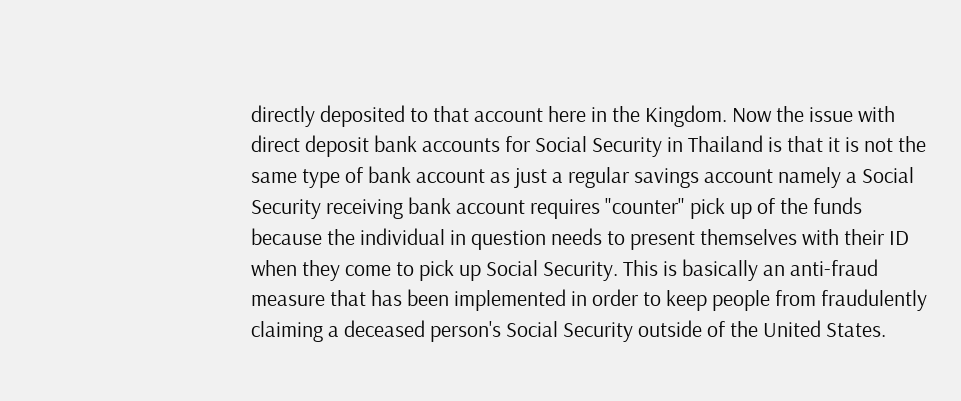directly deposited to that account here in the Kingdom. Now the issue with direct deposit bank accounts for Social Security in Thailand is that it is not the same type of bank account as just a regular savings account namely a Social Security receiving bank account requires "counter" pick up of the funds because the individual in question needs to present themselves with their ID when they come to pick up Social Security. This is basically an anti-fraud measure that has been implemented in order to keep people from fraudulently claiming a deceased person's Social Security outside of the United States.